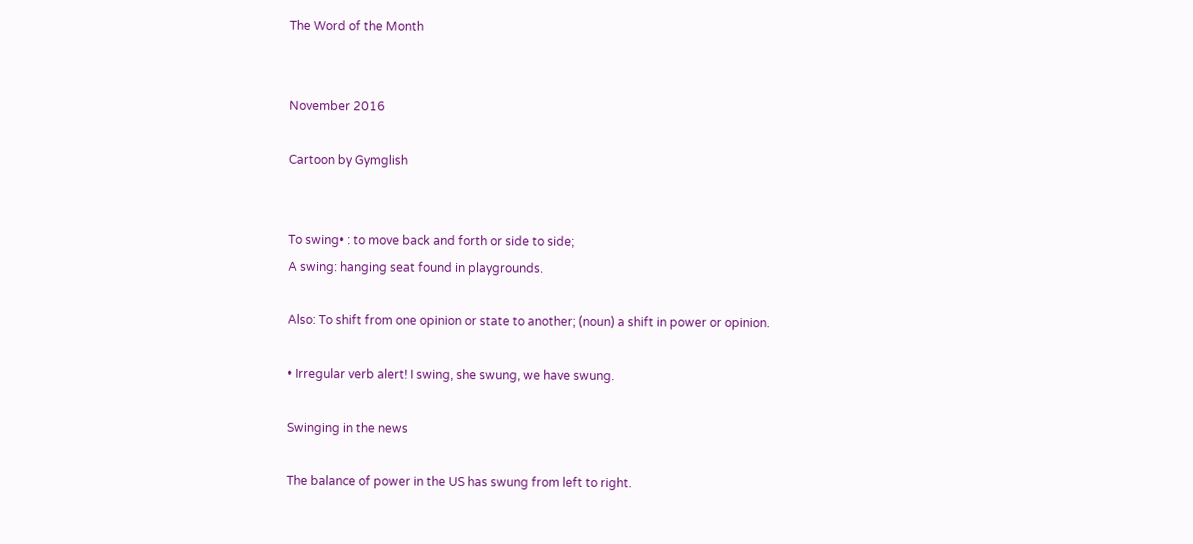The Word of the Month


November 2016

Cartoon by Gymglish


To swing• : to move back and forth or side to side;
A swing: hanging seat found in playgrounds.

Also: To shift from one opinion or state to another; (noun) a shift in power or opinion.

• Irregular verb alert! I swing, she swung, we have swung.

Swinging in the news

The balance of power in the US has swung from left to right.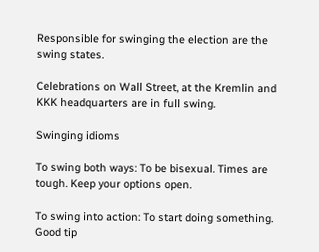Responsible for swinging the election are the swing states.

Celebrations on Wall Street, at the Kremlin and KKK headquarters are in full swing.

Swinging idioms

To swing both ways: To be bisexual. Times are tough. Keep your options open.

To swing into action: To start doing something. Good tip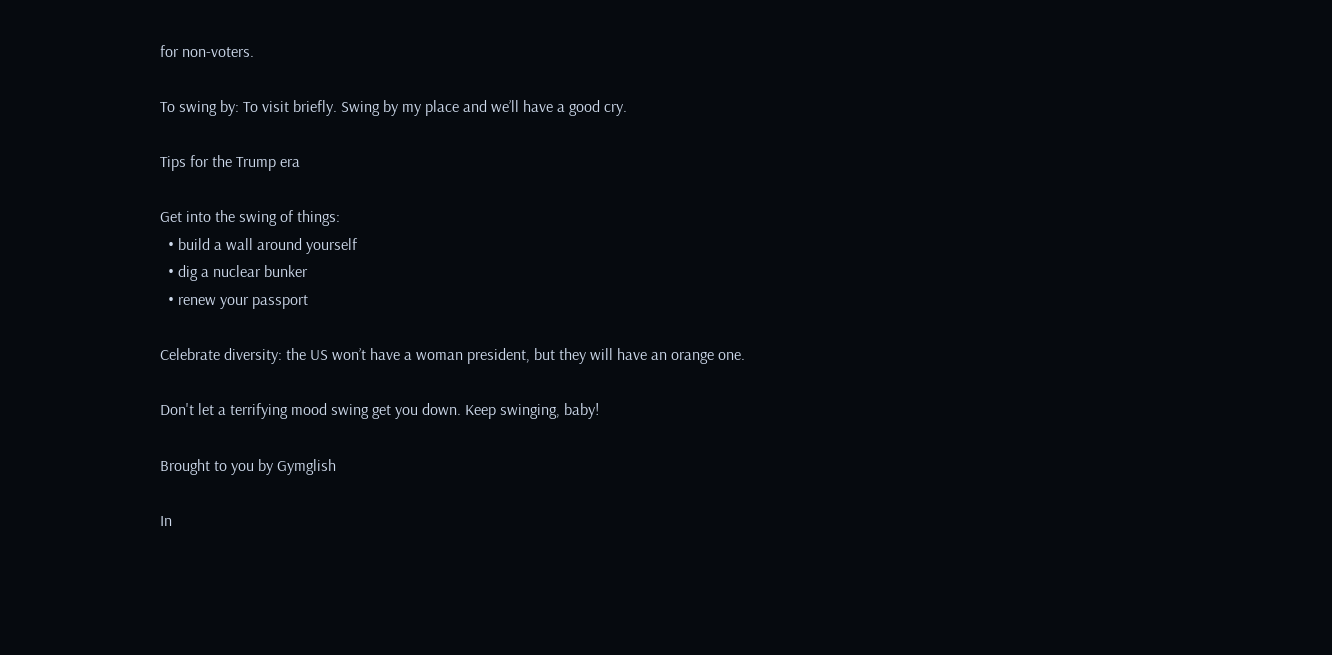for non-voters.

To swing by: To visit briefly. Swing by my place and we’ll have a good cry.

Tips for the Trump era

Get into the swing of things:
  • build a wall around yourself
  • dig a nuclear bunker
  • renew your passport

Celebrate diversity: the US won’t have a woman president, but they will have an orange one.

Don't let a terrifying mood swing get you down. Keep swinging, baby!

Brought to you by Gymglish

In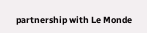partnership with Le Monde